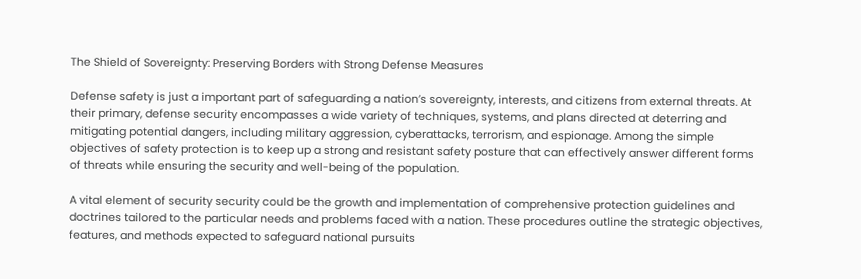The Shield of Sovereignty: Preserving Borders with Strong Defense Measures

Defense safety is just a important part of safeguarding a nation’s sovereignty, interests, and citizens from external threats. At their primary, defense security encompasses a wide variety of techniques, systems, and plans directed at deterring and mitigating potential dangers, including military aggression, cyberattacks, terrorism, and espionage. Among the simple objectives of safety protection is to keep up a strong and resistant safety posture that can effectively answer different forms of threats while ensuring the security and well-being of the population.

A vital element of security security could be the growth and implementation of comprehensive protection guidelines and doctrines tailored to the particular needs and problems faced with a nation. These procedures outline the strategic objectives, features, and methods expected to safeguard national pursuits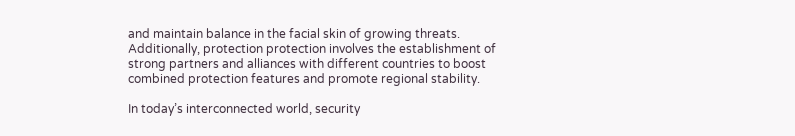and maintain balance in the facial skin of growing threats. Additionally, protection protection involves the establishment of strong partners and alliances with different countries to boost combined protection features and promote regional stability.

In today’s interconnected world, security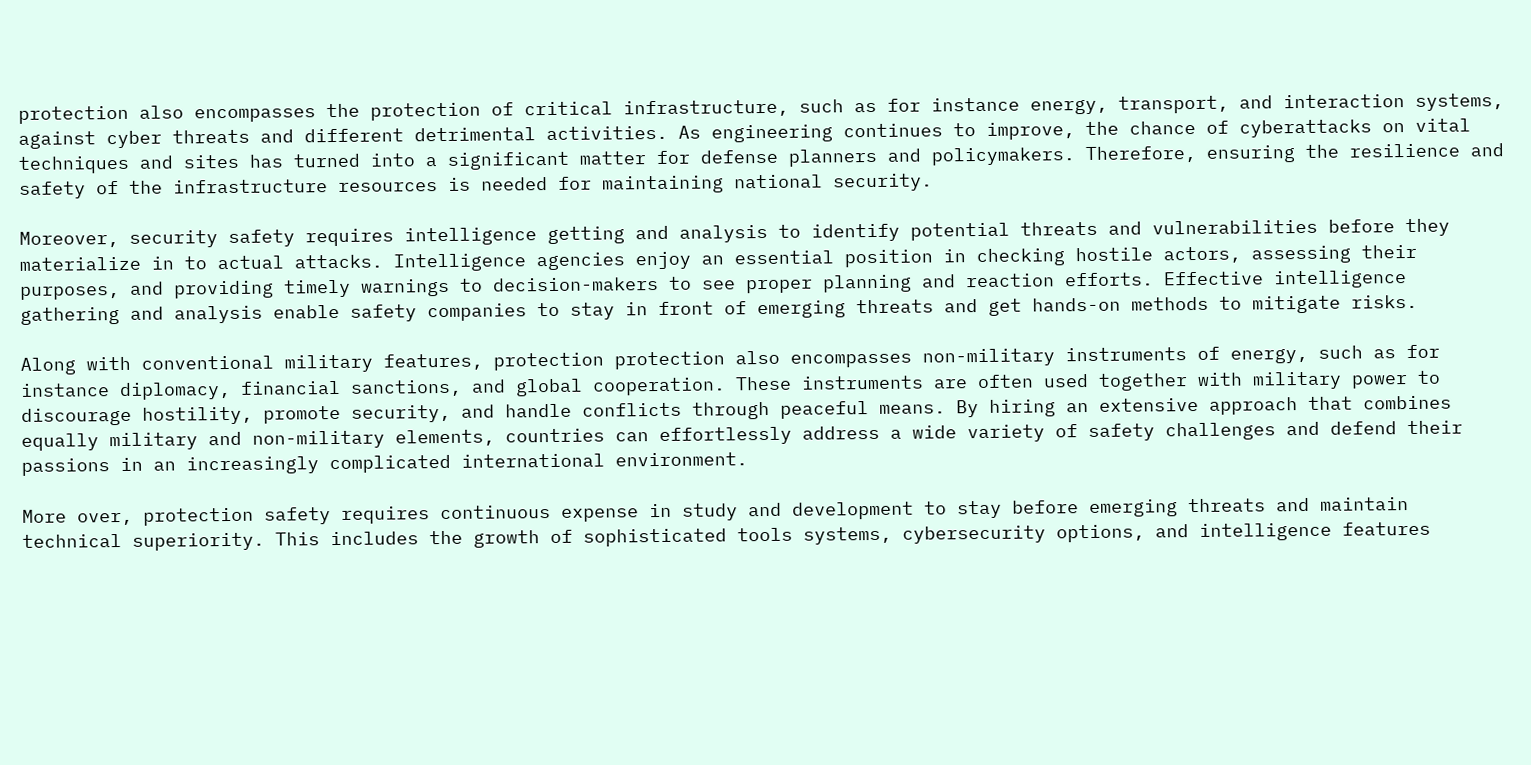protection also encompasses the protection of critical infrastructure, such as for instance energy, transport, and interaction systems, against cyber threats and different detrimental activities. As engineering continues to improve, the chance of cyberattacks on vital techniques and sites has turned into a significant matter for defense planners and policymakers. Therefore, ensuring the resilience and safety of the infrastructure resources is needed for maintaining national security.

Moreover, security safety requires intelligence getting and analysis to identify potential threats and vulnerabilities before they materialize in to actual attacks. Intelligence agencies enjoy an essential position in checking hostile actors, assessing their purposes, and providing timely warnings to decision-makers to see proper planning and reaction efforts. Effective intelligence gathering and analysis enable safety companies to stay in front of emerging threats and get hands-on methods to mitigate risks.

Along with conventional military features, protection protection also encompasses non-military instruments of energy, such as for instance diplomacy, financial sanctions, and global cooperation. These instruments are often used together with military power to discourage hostility, promote security, and handle conflicts through peaceful means. By hiring an extensive approach that combines equally military and non-military elements, countries can effortlessly address a wide variety of safety challenges and defend their passions in an increasingly complicated international environment.

More over, protection safety requires continuous expense in study and development to stay before emerging threats and maintain technical superiority. This includes the growth of sophisticated tools systems, cybersecurity options, and intelligence features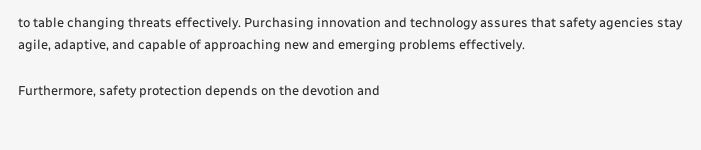to table changing threats effectively. Purchasing innovation and technology assures that safety agencies stay agile, adaptive, and capable of approaching new and emerging problems effectively.

Furthermore, safety protection depends on the devotion and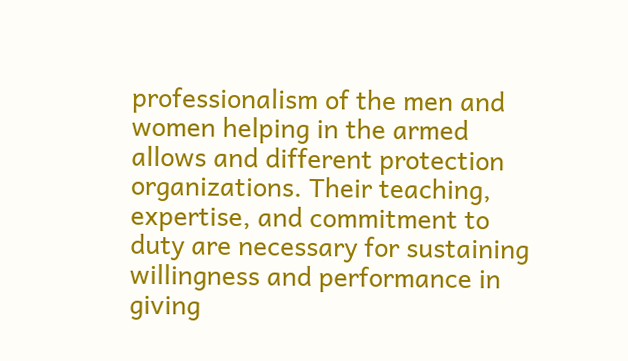professionalism of the men and women helping in the armed allows and different protection organizations. Their teaching, expertise, and commitment to duty are necessary for sustaining willingness and performance in giving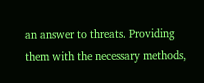an answer to threats. Providing them with the necessary methods,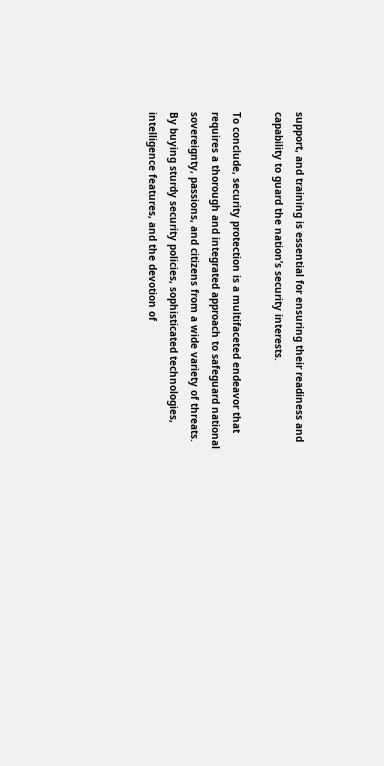support, and training is essential for ensuring their readiness and capability to guard the nation’s security interests.

To conclude, security protection is a multifaceted endeavor that requires a thorough and integrated approach to safeguard national sovereignty, passions, and citizens from a wide variety of threats. By buying sturdy security policies, sophisticated technologies, intelligence features, and the devotion of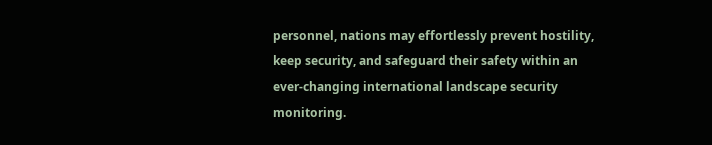personnel, nations may effortlessly prevent hostility, keep security, and safeguard their safety within an ever-changing international landscape security monitoring.